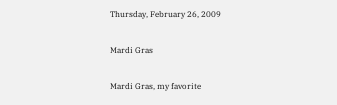Thursday, February 26, 2009

Mardi Gras

Mardi Gras, my favorite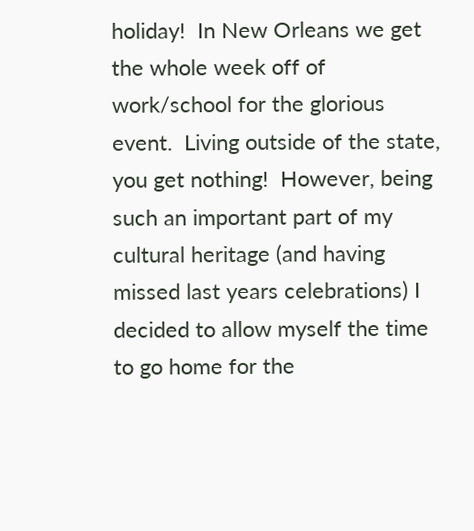holiday!  In New Orleans we get the whole week off of work/school for the glorious event.  Living outside of the state, you get nothing!  However, being such an important part of my cultural heritage (and having missed last years celebrations) I decided to allow myself the time to go home for the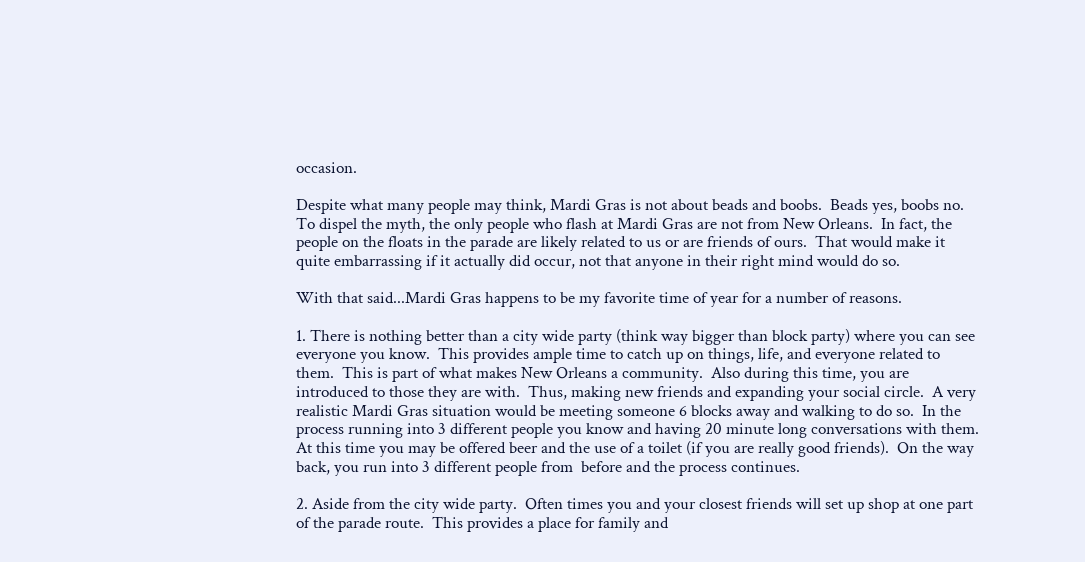occasion.

Despite what many people may think, Mardi Gras is not about beads and boobs.  Beads yes, boobs no.  To dispel the myth, the only people who flash at Mardi Gras are not from New Orleans.  In fact, the people on the floats in the parade are likely related to us or are friends of ours.  That would make it quite embarrassing if it actually did occur, not that anyone in their right mind would do so.

With that said...Mardi Gras happens to be my favorite time of year for a number of reasons.

1. There is nothing better than a city wide party (think way bigger than block party) where you can see everyone you know.  This provides ample time to catch up on things, life, and everyone related to them.  This is part of what makes New Orleans a community.  Also during this time, you are introduced to those they are with.  Thus, making new friends and expanding your social circle.  A very realistic Mardi Gras situation would be meeting someone 6 blocks away and walking to do so.  In the process running into 3 different people you know and having 20 minute long conversations with them.  At this time you may be offered beer and the use of a toilet (if you are really good friends).  On the way back, you run into 3 different people from  before and the process continues.

2. Aside from the city wide party.  Often times you and your closest friends will set up shop at one part of the parade route.  This provides a place for family and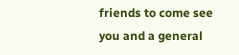friends to come see you and a general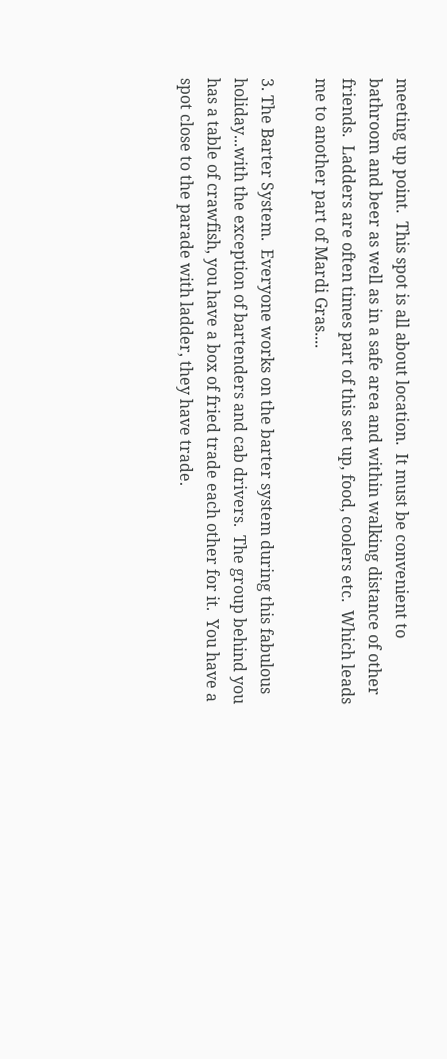meeting up point.  This spot is all about location.  It must be convenient to bathroom and beer as well as in a safe area and within walking distance of other friends.  Ladders are often times part of this set up, food, coolers etc.  Which leads me to another part of Mardi Gras....

3. The Barter System.  Everyone works on the barter system during this fabulous holiday...with the exception of bartenders and cab drivers.  The group behind you has a table of crawfish, you have a box of fried trade each other for it.  You have a spot close to the parade with ladder, they have trade.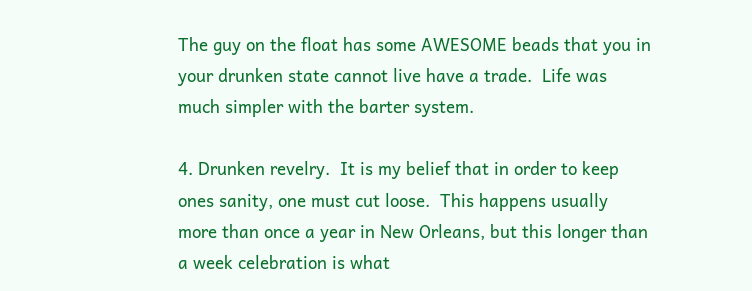The guy on the float has some AWESOME beads that you in your drunken state cannot live have a trade.  Life was much simpler with the barter system.

4. Drunken revelry.  It is my belief that in order to keep ones sanity, one must cut loose.  This happens usually more than once a year in New Orleans, but this longer than a week celebration is what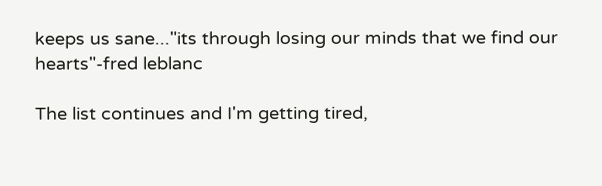keeps us sane..."its through losing our minds that we find our hearts"-fred leblanc

The list continues and I'm getting tired,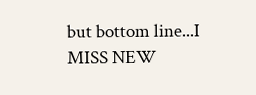but bottom line...I MISS NEW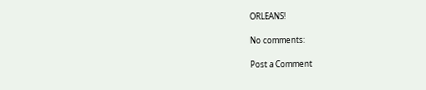ORLEANS!

No comments:

Post a Comment